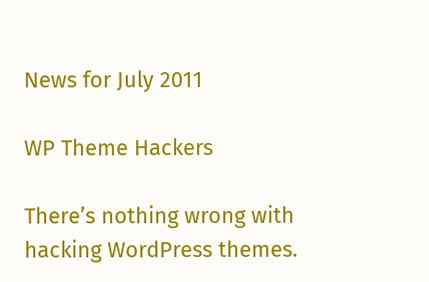News for July 2011

WP Theme Hackers

There’s nothing wrong with hacking WordPress themes.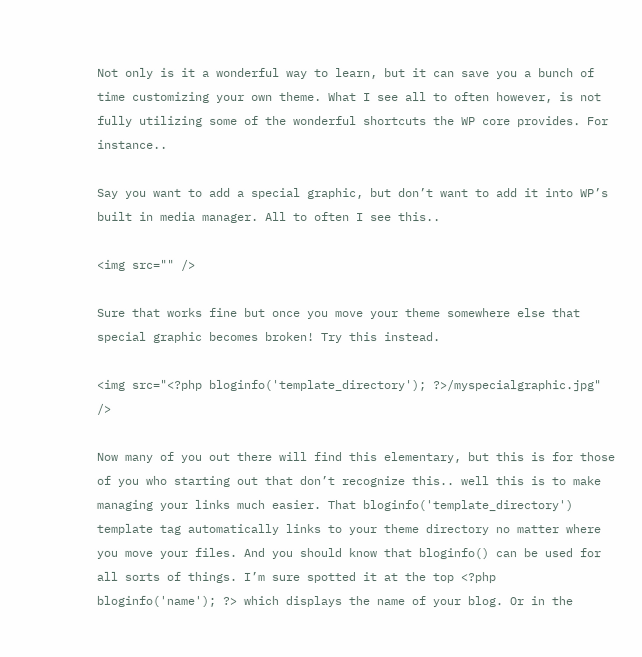Not only is it a wonderful way to learn, but it can save you a bunch of time customizing your own theme. What I see all to often however, is not fully utilizing some of the wonderful shortcuts the WP core provides. For instance..

Say you want to add a special graphic, but don’t want to add it into WP’s built in media manager. All to often I see this..

<img src="" />

Sure that works fine but once you move your theme somewhere else that special graphic becomes broken! Try this instead.

<img src="<?php bloginfo('template_directory'); ?>/myspecialgraphic.jpg" />

Now many of you out there will find this elementary, but this is for those of you who starting out that don’t recognize this.. well this is to make managing your links much easier. That bloginfo('template_directory') template tag automatically links to your theme directory no matter where you move your files. And you should know that bloginfo() can be used for all sorts of things. I’m sure spotted it at the top <?php bloginfo('name'); ?> which displays the name of your blog. Or in the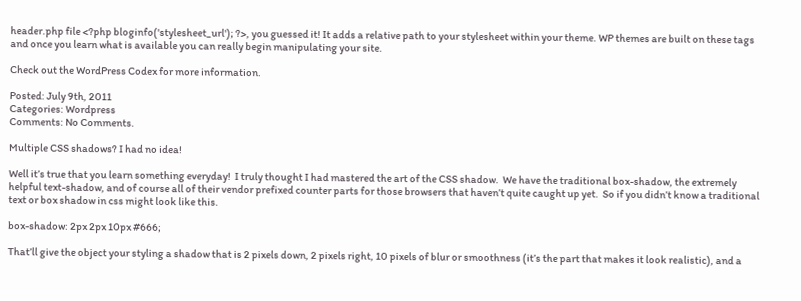header.php file <?php bloginfo('stylesheet_url'); ?>, you guessed it! It adds a relative path to your stylesheet within your theme. WP themes are built on these tags and once you learn what is available you can really begin manipulating your site.

Check out the WordPress Codex for more information.

Posted: July 9th, 2011
Categories: Wordpress
Comments: No Comments.

Multiple CSS shadows? I had no idea!

Well it’s true that you learn something everyday!  I truly thought I had mastered the art of the CSS shadow.  We have the traditional box-shadow, the extremely helpful text-shadow, and of course all of their vendor prefixed counter parts for those browsers that haven’t quite caught up yet.  So if you didn’t know a traditional text or box shadow in css might look like this.

box-shadow: 2px 2px 10px #666;

That’ll give the object your styling a shadow that is 2 pixels down, 2 pixels right, 10 pixels of blur or smoothness (it’s the part that makes it look realistic), and a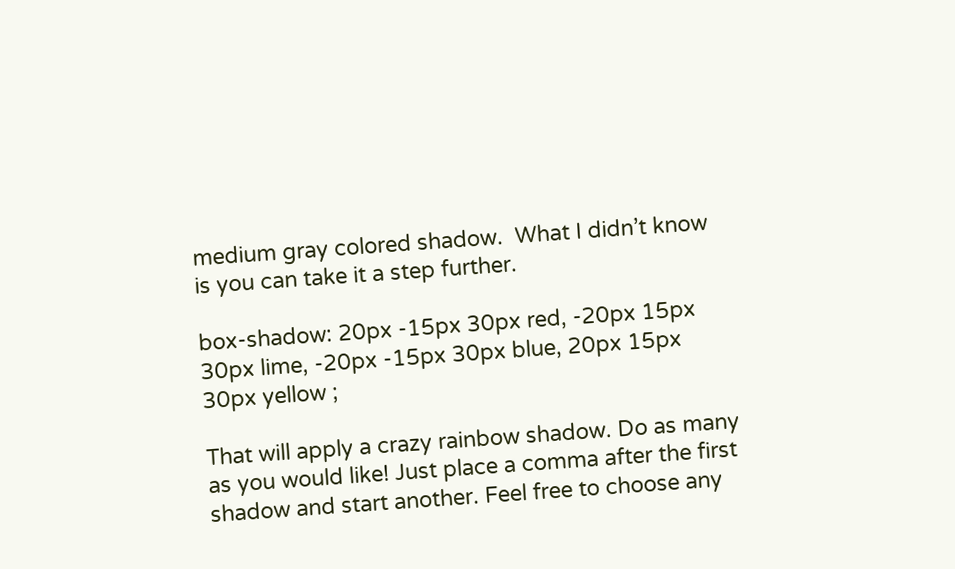medium gray colored shadow.  What I didn’t know is you can take it a step further.

box-shadow: 20px -15px 30px red, -20px 15px 30px lime, -20px -15px 30px blue, 20px 15px 30px yellow ;

That will apply a crazy rainbow shadow. Do as many as you would like! Just place a comma after the first shadow and start another. Feel free to choose any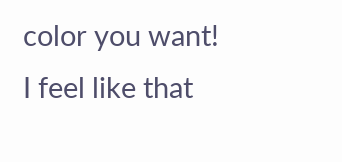color you want!  I feel like that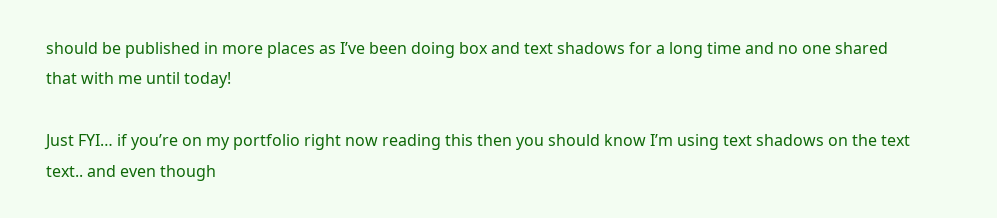should be published in more places as I’ve been doing box and text shadows for a long time and no one shared that with me until today!

Just FYI… if you’re on my portfolio right now reading this then you should know I’m using text shadows on the text text.. and even though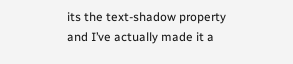its the text-shadow property and I’ve actually made it a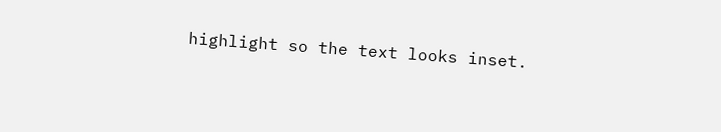highlight so the text looks inset.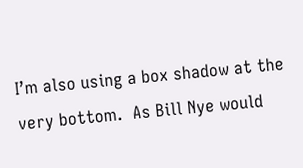I’m also using a box shadow at the very bottom.  As Bill Nye would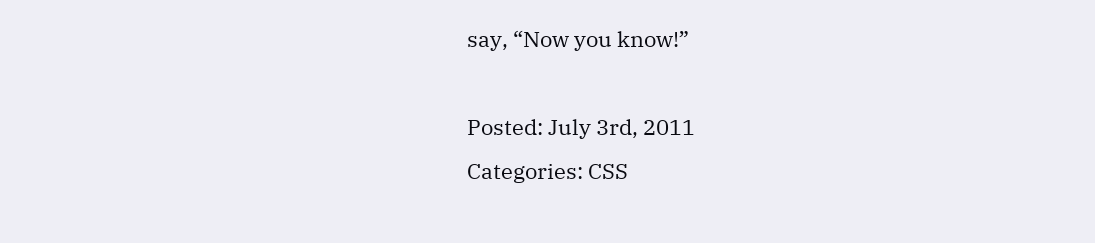say, “Now you know!”

Posted: July 3rd, 2011
Categories: CSS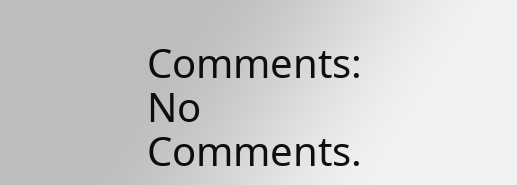Comments: No Comments.